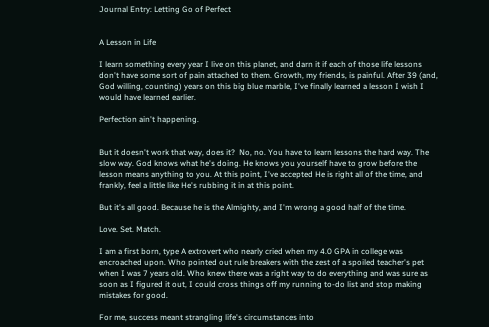Journal Entry: Letting Go of Perfect


A Lesson in Life

I learn something every year I live on this planet, and darn it if each of those life lessons don't have some sort of pain attached to them. Growth, my friends, is painful. After 39 (and, God willing, counting) years on this big blue marble, I've finally learned a lesson I wish I would have learned earlier.

Perfection ain't happening.


But it doesn't work that way, does it?  No, no. You have to learn lessons the hard way. The slow way. God knows what he's doing. He knows you yourself have to grow before the lesson means anything to you. At this point, I've accepted He is right all of the time, and frankly, feel a little like He's rubbing it in at this point.

But it's all good. Because he is the Almighty, and I'm wrong a good half of the time.

Love. Set. Match.

I am a first born, type A extrovert who nearly cried when my 4.0 GPA in college was encroached upon. Who pointed out rule breakers with the zest of a spoiled teacher's pet when I was 7 years old. Who knew there was a right way to do everything and was sure as soon as I figured it out, I could cross things off my running to-do list and stop making mistakes for good.

For me, success meant strangling life's circumstances into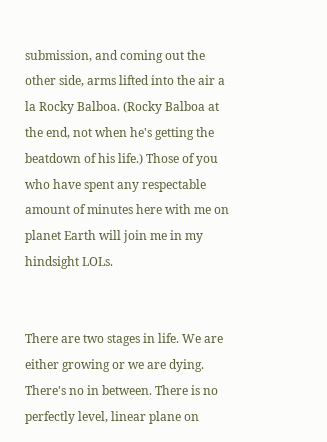submission, and coming out the other side, arms lifted into the air a la Rocky Balboa. (Rocky Balboa at the end, not when he's getting the beatdown of his life.) Those of you who have spent any respectable amount of minutes here with me on planet Earth will join me in my hindsight LOLs.


There are two stages in life. We are either growing or we are dying. There's no in between. There is no perfectly level, linear plane on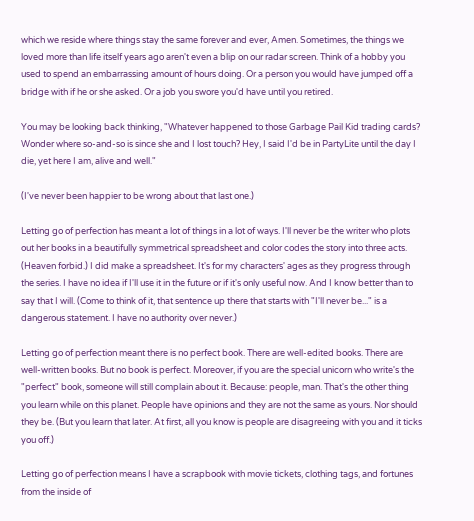which we reside where things stay the same forever and ever, Amen. Sometimes, the things we loved more than life itself years ago aren't even a blip on our radar screen. Think of a hobby you used to spend an embarrassing amount of hours doing. Or a person you would have jumped off a bridge with if he or she asked. Or a job you swore you'd have until you retired.

You may be looking back thinking, "Whatever happened to those Garbage Pail Kid trading cards? Wonder where so-and-so is since she and I lost touch? Hey, I said I'd be in PartyLite until the day I die, yet here I am, alive and well."

(I've never been happier to be wrong about that last one.)

Letting go of perfection has meant a lot of things in a lot of ways. I'll never be the writer who plots out her books in a beautifully symmetrical spreadsheet and color codes the story into three acts. (Heaven forbid.) I did make a spreadsheet. It's for my characters' ages as they progress through the series. I have no idea if I'll use it in the future or if it's only useful now. And I know better than to say that I will. (Come to think of it, that sentence up there that starts with "I'll never be..." is a dangerous statement. I have no authority over never.)

Letting go of perfection meant there is no perfect book. There are well-edited books. There are well-written books. But no book is perfect. Moreover, if you are the special unicorn who write's the "perfect" book, someone will still complain about it. Because: people, man. That's the other thing you learn while on this planet. People have opinions and they are not the same as yours. Nor should they be. (But you learn that later. At first, all you know is people are disagreeing with you and it ticks you off.)

Letting go of perfection means I have a scrapbook with movie tickets, clothing tags, and fortunes from the inside of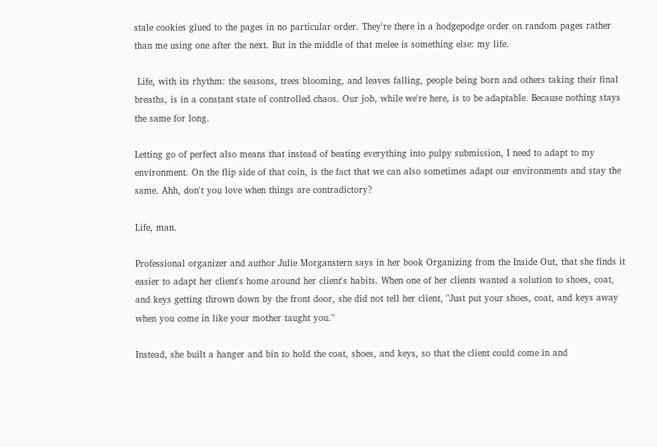stale cookies glued to the pages in no particular order. They're there in a hodgepodge order on random pages rather than me using one after the next. But in the middle of that melee is something else: my life.

 Life, with its rhythm: the seasons, trees blooming, and leaves falling, people being born and others taking their final breaths, is in a constant state of controlled chaos. Our job, while we're here, is to be adaptable. Because nothing stays the same for long.

Letting go of perfect also means that instead of beating everything into pulpy submission, I need to adapt to my environment. On the flip side of that coin, is the fact that we can also sometimes adapt our environments and stay the same. Ahh, don't you love when things are contradictory?

Life, man.

Professional organizer and author Julie Morganstern says in her book Organizing from the Inside Out, that she finds it easier to adapt her client's home around her client's habits. When one of her clients wanted a solution to shoes, coat, and keys getting thrown down by the front door, she did not tell her client, "Just put your shoes, coat, and keys away when you come in like your mother taught you."

Instead, she built a hanger and bin to hold the coat, shoes, and keys, so that the client could come in and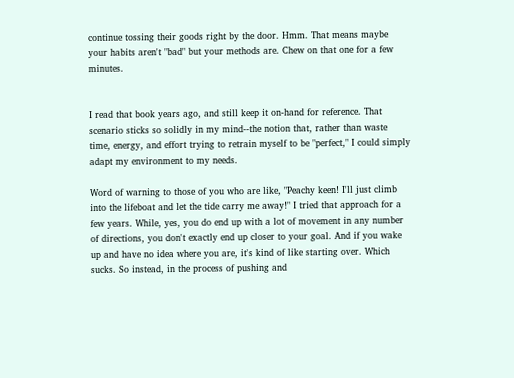continue tossing their goods right by the door. Hmm. That means maybe your habits aren't "bad" but your methods are. Chew on that one for a few minutes.


I read that book years ago, and still keep it on-hand for reference. That scenario sticks so solidly in my mind--the notion that, rather than waste time, energy, and effort trying to retrain myself to be "perfect," I could simply adapt my environment to my needs.

Word of warning to those of you who are like, "Peachy keen! I'll just climb into the lifeboat and let the tide carry me away!" I tried that approach for a few years. While, yes, you do end up with a lot of movement in any number of directions, you don't exactly end up closer to your goal. And if you wake up and have no idea where you are, it's kind of like starting over. Which sucks. So instead, in the process of pushing and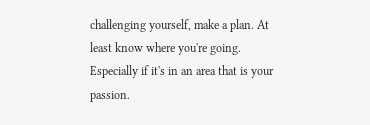challenging yourself, make a plan. At least know where you're going. Especially if it's in an area that is your passion.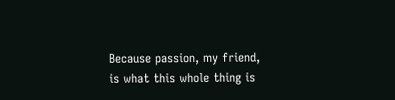Because passion, my friend, is what this whole thing is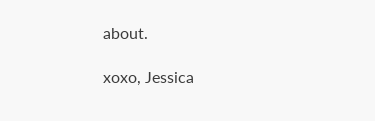about.

xoxo, Jessica